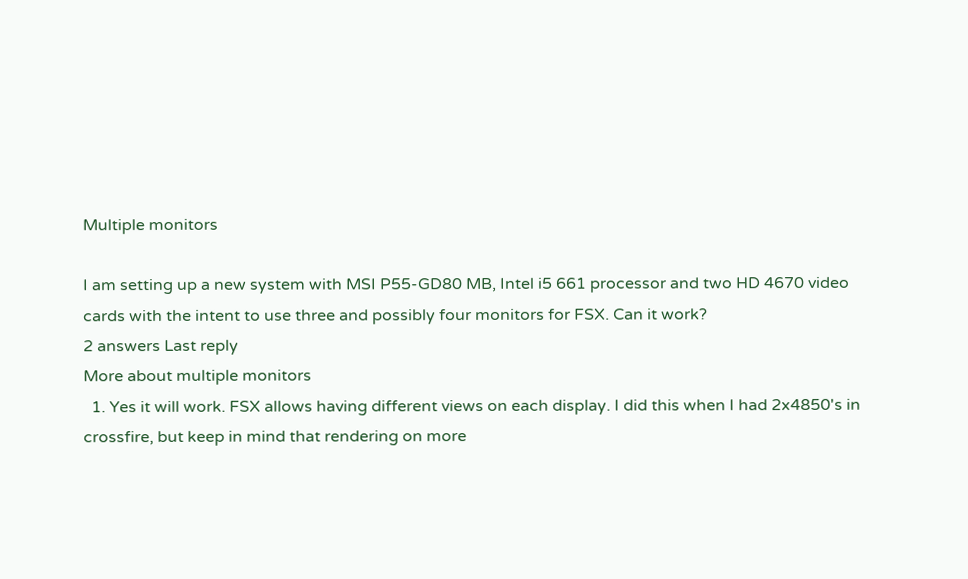Multiple monitors

I am setting up a new system with MSI P55-GD80 MB, Intel i5 661 processor and two HD 4670 video cards with the intent to use three and possibly four monitors for FSX. Can it work?
2 answers Last reply
More about multiple monitors
  1. Yes it will work. FSX allows having different views on each display. I did this when I had 2x4850's in crossfire, but keep in mind that rendering on more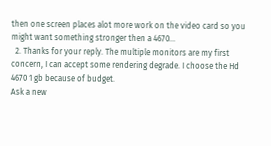then one screen places alot more work on the video card so you might want something stronger then a 4670...
  2. Thanks for your reply. The multiple monitors are my first concern, I can accept some rendering degrade. I choose the Hd 4670 1 gb because of budget.
Ask a new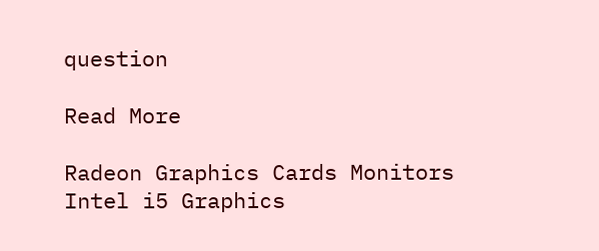question

Read More

Radeon Graphics Cards Monitors Intel i5 Graphics